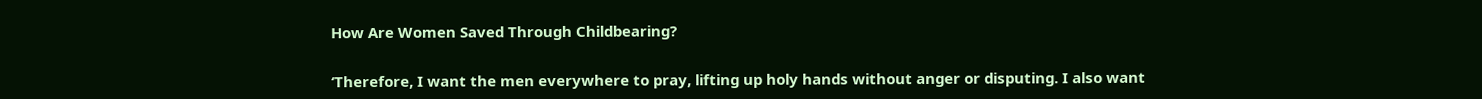How Are Women Saved Through Childbearing?


‘Therefore, I want the men everywhere to pray, lifting up holy hands without anger or disputing. I also want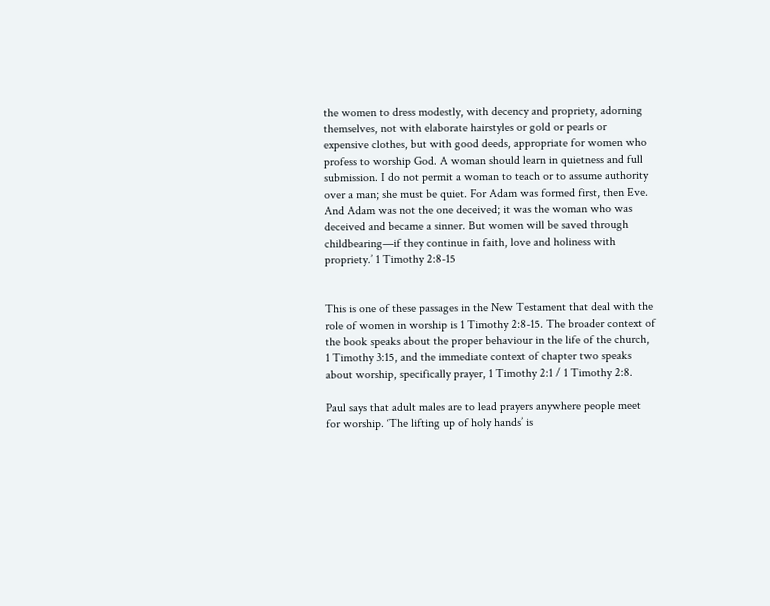the women to dress modestly, with decency and propriety, adorning themselves, not with elaborate hairstyles or gold or pearls or expensive clothes, but with good deeds, appropriate for women who profess to worship God. A woman should learn in quietness and full submission. I do not permit a woman to teach or to assume authority over a man; she must be quiet. For Adam was formed first, then Eve. And Adam was not the one deceived; it was the woman who was deceived and became a sinner. But women will be saved through childbearing—if they continue in faith, love and holiness with propriety.’ 1 Timothy 2:8-15


This is one of these passages in the New Testament that deal with the role of women in worship is 1 Timothy 2:8-15. The broader context of the book speaks about the proper behaviour in the life of the church, 1 Timothy 3:15, and the immediate context of chapter two speaks about worship, specifically prayer, 1 Timothy 2:1 / 1 Timothy 2:8.

Paul says that adult males are to lead prayers anywhere people meet for worship. ‘The lifting up of holy hands’ is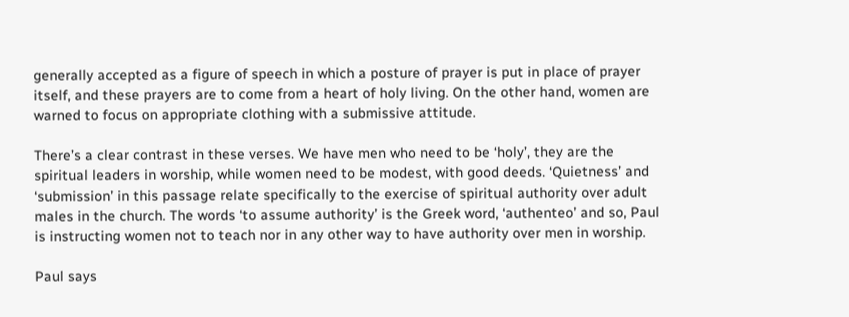generally accepted as a figure of speech in which a posture of prayer is put in place of prayer itself, and these prayers are to come from a heart of holy living. On the other hand, women are warned to focus on appropriate clothing with a submissive attitude.

There’s a clear contrast in these verses. We have men who need to be ‘holy’, they are the spiritual leaders in worship, while women need to be modest, with good deeds. ‘Quietness’ and ‘submission’ in this passage relate specifically to the exercise of spiritual authority over adult males in the church. The words ‘to assume authority’ is the Greek word, ‘authenteo’ and so, Paul is instructing women not to teach nor in any other way to have authority over men in worship.

Paul says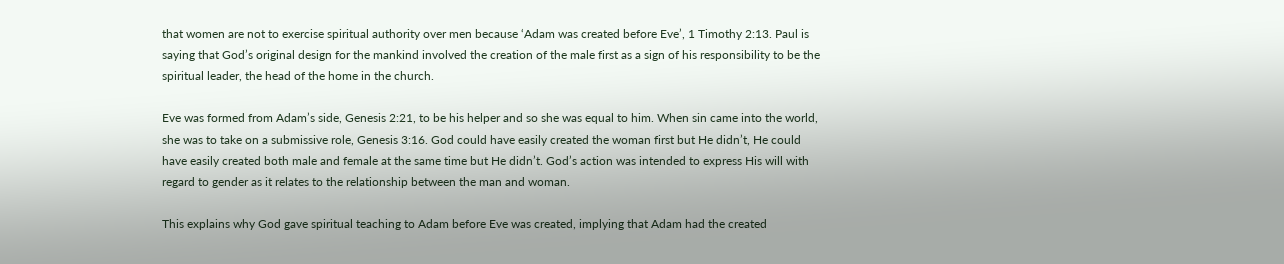that women are not to exercise spiritual authority over men because ‘Adam was created before Eve’, 1 Timothy 2:13. Paul is saying that God’s original design for the mankind involved the creation of the male first as a sign of his responsibility to be the spiritual leader, the head of the home in the church.

Eve was formed from Adam’s side, Genesis 2:21, to be his helper and so she was equal to him. When sin came into the world, she was to take on a submissive role, Genesis 3:16. God could have easily created the woman first but He didn’t, He could have easily created both male and female at the same time but He didn’t. God’s action was intended to express His will with regard to gender as it relates to the relationship between the man and woman.

This explains why God gave spiritual teaching to Adam before Eve was created, implying that Adam had the created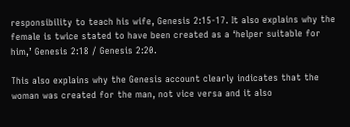responsibility to teach his wife, Genesis 2:15-17. It also explains why the female is twice stated to have been created as a ‘helper suitable for him,’ Genesis 2:18 / Genesis 2:20.

This also explains why the Genesis account clearly indicates that the woman was created for the man, not vice versa and it also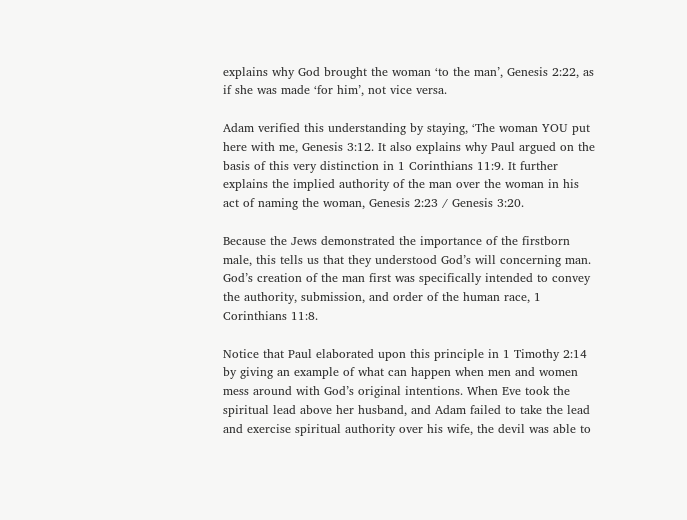explains why God brought the woman ‘to the man’, Genesis 2:22, as if she was made ‘for him’, not vice versa.

Adam verified this understanding by staying, ‘The woman YOU put here with me, Genesis 3:12. It also explains why Paul argued on the basis of this very distinction in 1 Corinthians 11:9. It further explains the implied authority of the man over the woman in his act of naming the woman, Genesis 2:23 / Genesis 3:20.

Because the Jews demonstrated the importance of the firstborn male, this tells us that they understood God’s will concerning man. God’s creation of the man first was specifically intended to convey the authority, submission, and order of the human race, 1 Corinthians 11:8.

Notice that Paul elaborated upon this principle in 1 Timothy 2:14 by giving an example of what can happen when men and women mess around with God’s original intentions. When Eve took the spiritual lead above her husband, and Adam failed to take the lead and exercise spiritual authority over his wife, the devil was able to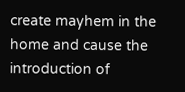create mayhem in the home and cause the introduction of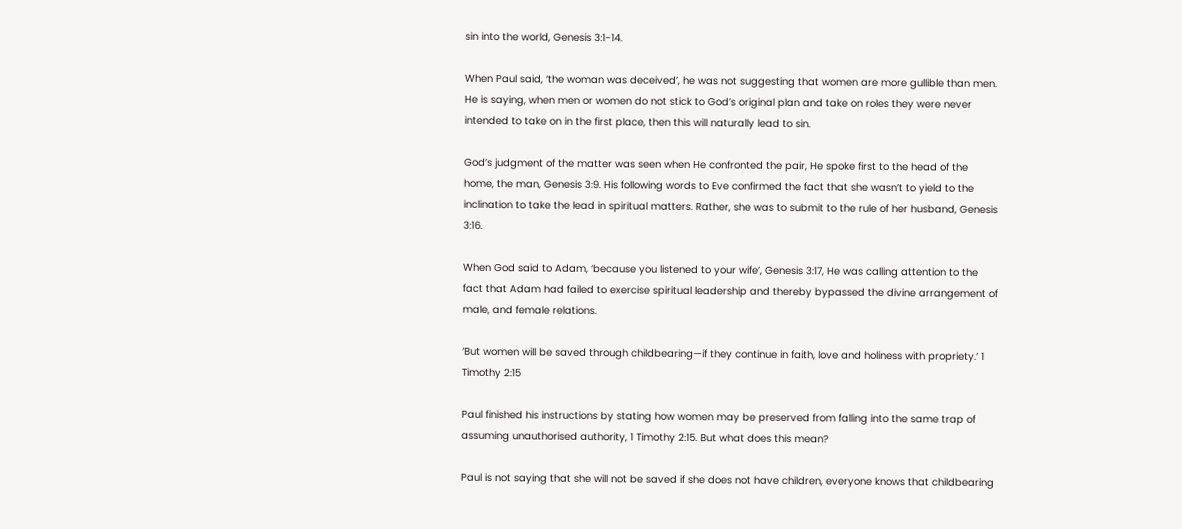sin into the world, Genesis 3:1-14.

When Paul said, ‘the woman was deceived’, he was not suggesting that women are more gullible than men. He is saying, when men or women do not stick to God’s original plan and take on roles they were never intended to take on in the first place, then this will naturally lead to sin.

God’s judgment of the matter was seen when He confronted the pair, He spoke first to the head of the home, the man, Genesis 3:9. His following words to Eve confirmed the fact that she wasn’t to yield to the inclination to take the lead in spiritual matters. Rather, she was to submit to the rule of her husband, Genesis 3:16.

When God said to Adam, ‘because you listened to your wife’, Genesis 3:17, He was calling attention to the fact that Adam had failed to exercise spiritual leadership and thereby bypassed the divine arrangement of male, and female relations.

‘But women will be saved through childbearing—if they continue in faith, love and holiness with propriety.’ 1 Timothy 2:15

Paul finished his instructions by stating how women may be preserved from falling into the same trap of assuming unauthorised authority, 1 Timothy 2:15. But what does this mean?

Paul is not saying that she will not be saved if she does not have children, everyone knows that childbearing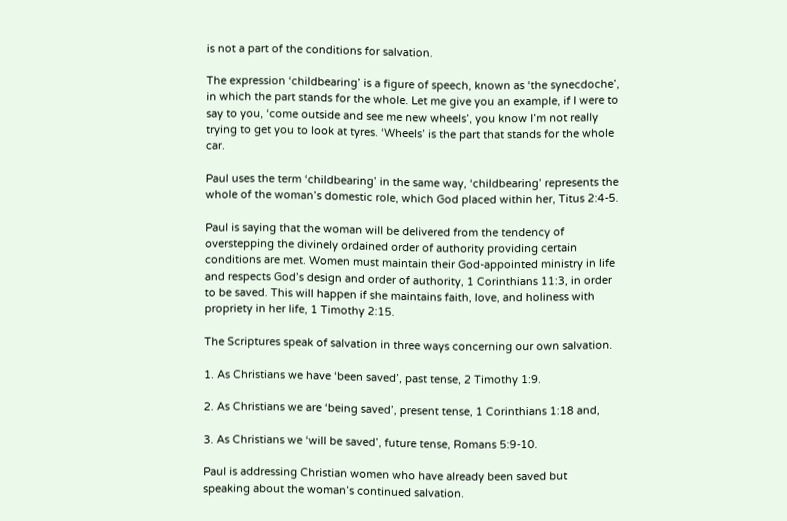is not a part of the conditions for salvation.

The expression ‘childbearing’ is a figure of speech, known as ‘the synecdoche’, in which the part stands for the whole. Let me give you an example, if I were to say to you, ‘come outside and see me new wheels’, you know I’m not really trying to get you to look at tyres. ‘Wheels’ is the part that stands for the whole car.

Paul uses the term ‘childbearing’ in the same way, ‘childbearing’ represents the whole of the woman’s domestic role, which God placed within her, Titus 2:4-5.

Paul is saying that the woman will be delivered from the tendency of overstepping the divinely ordained order of authority providing certain conditions are met. Women must maintain their God-appointed ministry in life and respects God’s design and order of authority, 1 Corinthians 11:3, in order to be saved. This will happen if she maintains faith, love, and holiness with propriety in her life, 1 Timothy 2:15.

The Scriptures speak of salvation in three ways concerning our own salvation.

1. As Christians we have ‘been saved’, past tense, 2 Timothy 1:9.

2. As Christians we are ‘being saved’, present tense, 1 Corinthians 1:18 and,

3. As Christians we ‘will be saved’, future tense, Romans 5:9-10.

Paul is addressing Christian women who have already been saved but speaking about the woman’s continued salvation.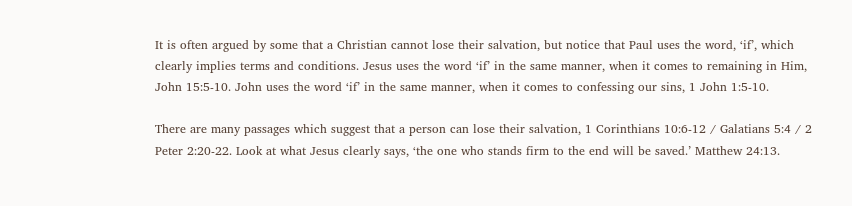It is often argued by some that a Christian cannot lose their salvation, but notice that Paul uses the word, ‘if’, which clearly implies terms and conditions. Jesus uses the word ‘if’ in the same manner, when it comes to remaining in Him, John 15:5-10. John uses the word ‘if’ in the same manner, when it comes to confessing our sins, 1 John 1:5-10.

There are many passages which suggest that a person can lose their salvation, 1 Corinthians 10:6-12 / Galatians 5:4 / 2 Peter 2:20-22. Look at what Jesus clearly says, ‘the one who stands firm to the end will be saved.’ Matthew 24:13.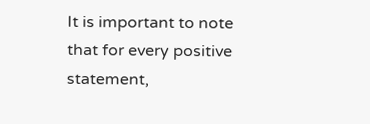It is important to note that for every positive statement,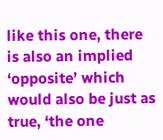like this one, there is also an implied ‘opposite’ which would also be just as true, ‘the one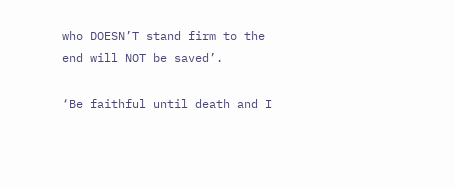who DOESN’T stand firm to the end will NOT be saved’.

‘Be faithful until death and I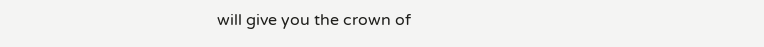will give you the crown of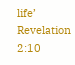life’ Revelation 2:10